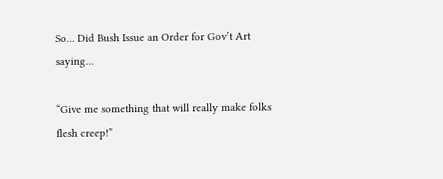So… Did Bush Issue an Order for Gov’t Art saying…

“Give me something that will really make folks flesh creep!”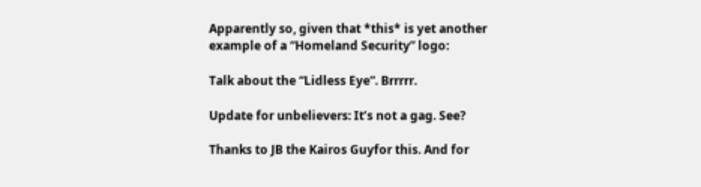Apparently so, given that *this* is yet another example of a “Homeland Security” logo:

Talk about the “Lidless Eye”. Brrrrr.

Update for unbelievers: It’s not a gag. See?

Thanks to JB the Kairos Guyfor this. And for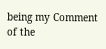being my Comment of the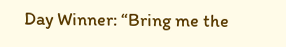Day Winner: “Bring me the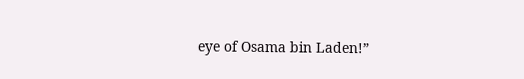eye of Osama bin Laden!”